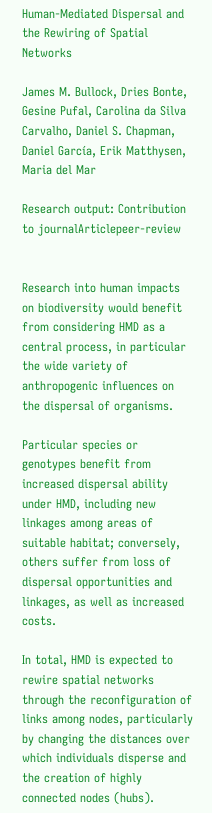Human-Mediated Dispersal and the Rewiring of Spatial Networks

James M. Bullock, Dries Bonte, Gesine Pufal, Carolina da Silva Carvalho, Daniel S. Chapman, Daniel García, Erik Matthysen, Maria del Mar

Research output: Contribution to journalArticlepeer-review


Research into human impacts on biodiversity would benefit from considering HMD as a central process, in particular the wide variety of anthropogenic influences on the dispersal of organisms.

Particular species or genotypes benefit from increased dispersal ability under HMD, including new linkages among areas of suitable habitat; conversely, others suffer from loss of dispersal opportunities and linkages, as well as increased costs.

In total, HMD is expected to rewire spatial networks through the reconfiguration of links among nodes, particularly by changing the distances over which individuals disperse and the creation of highly connected nodes (hubs).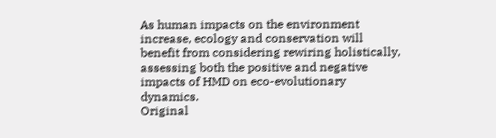As human impacts on the environment increase, ecology and conservation will benefit from considering rewiring holistically, assessing both the positive and negative impacts of HMD on eco-evolutionary dynamics.
Original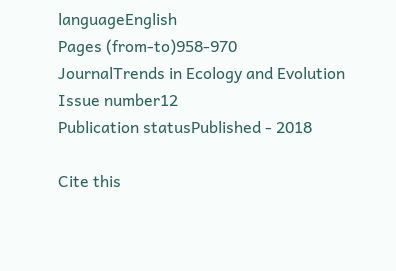languageEnglish
Pages (from-to)958-970
JournalTrends in Ecology and Evolution
Issue number12
Publication statusPublished - 2018

Cite this